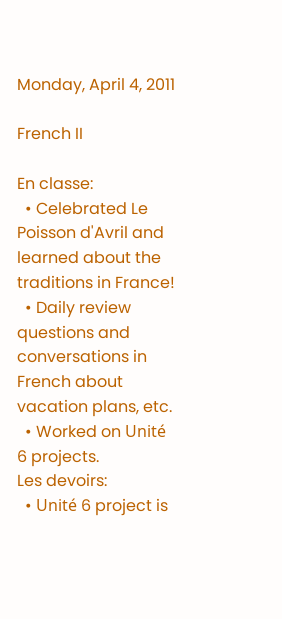Monday, April 4, 2011

French II

En classe:
  • Celebrated Le Poisson d'Avril and learned about the traditions in France!
  • Daily review questions and conversations in French about vacation plans, etc.
  • Worked on Unité 6 projects.
Les devoirs:
  • Unité 6 project is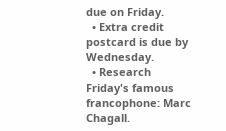due on Friday.
  • Extra credit postcard is due by Wednesday.
  • Research Friday's famous francophone: Marc Chagall.